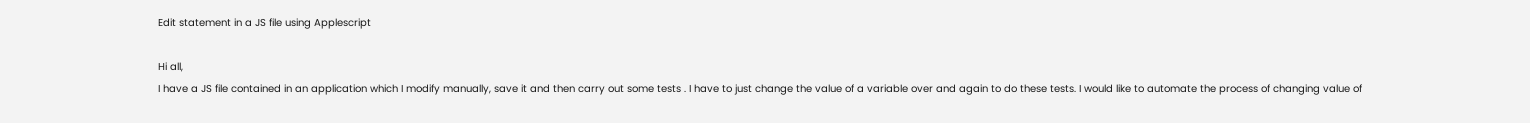Edit statement in a JS file using Applescript

Hi all,
I have a JS file contained in an application which I modify manually, save it and then carry out some tests . I have to just change the value of a variable over and again to do these tests. I would like to automate the process of changing value of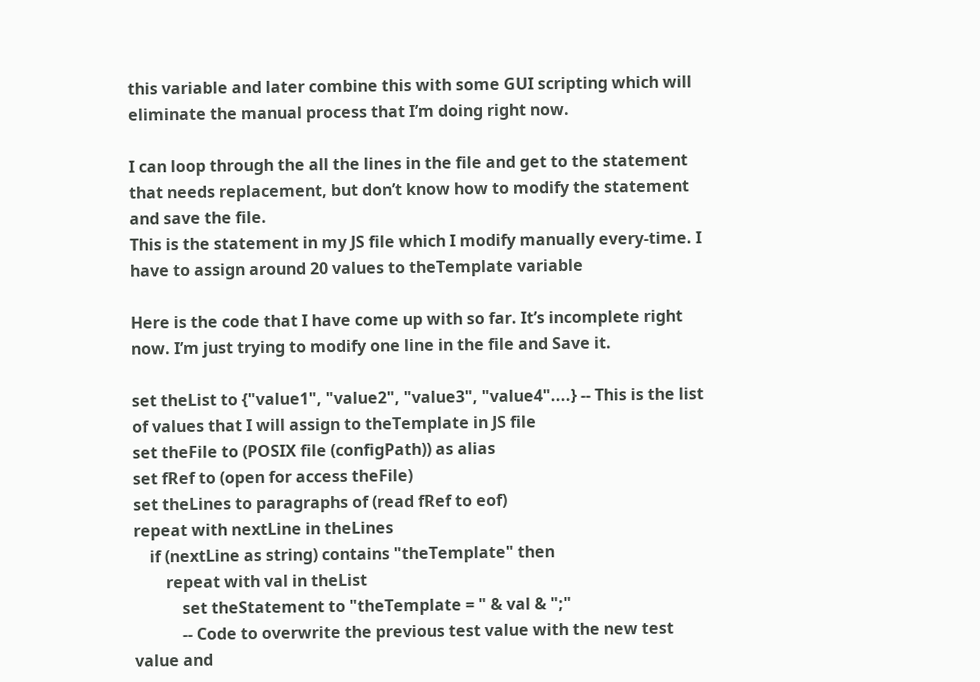this variable and later combine this with some GUI scripting which will eliminate the manual process that I’m doing right now.

I can loop through the all the lines in the file and get to the statement that needs replacement, but don’t know how to modify the statement and save the file.
This is the statement in my JS file which I modify manually every-time. I have to assign around 20 values to theTemplate variable

Here is the code that I have come up with so far. It’s incomplete right now. I’m just trying to modify one line in the file and Save it.

set theList to {"value1", "value2", "value3", "value4"....} -- This is the list of values that I will assign to theTemplate in JS file
set theFile to (POSIX file (configPath)) as alias
set fRef to (open for access theFile)
set theLines to paragraphs of (read fRef to eof)
repeat with nextLine in theLines
    if (nextLine as string) contains "theTemplate" then
        repeat with val in theList
            set theStatement to "theTemplate = " & val & ";"
            -- Code to overwrite the previous test value with the new test value and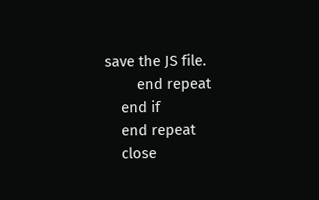save the JS file.
        end repeat
    end if
    end repeat
    close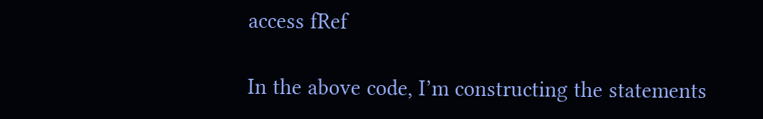access fRef

In the above code, I’m constructing the statements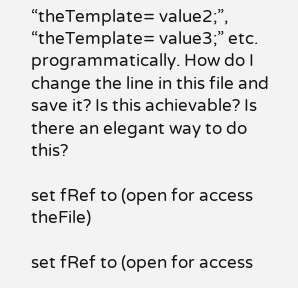“theTemplate= value2;”, “theTemplate= value3;” etc. programmatically. How do I change the line in this file and save it? Is this achievable? Is there an elegant way to do this?

set fRef to (open for access theFile)

set fRef to (open for access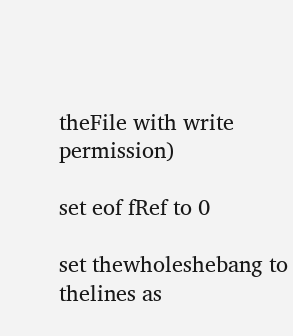theFile with write permission)

set eof fRef to 0

set thewholeshebang to thelines as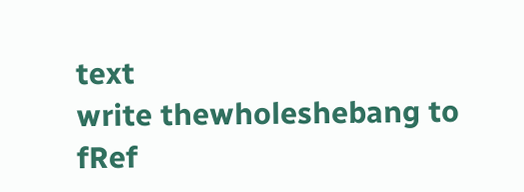text
write thewholeshebang to fRef